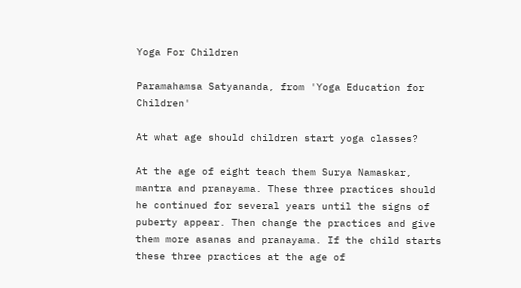Yoga For Children

Paramahamsa Satyananda, from 'Yoga Education for Children'

At what age should children start yoga classes?

At the age of eight teach them Surya Namaskar, mantra and pranayama. These three practices should he continued for several years until the signs of puberty appear. Then change the practices and give them more asanas and pranayama. If the child starts these three practices at the age of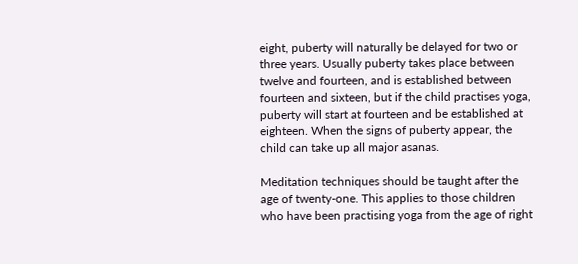eight, puberty will naturally be delayed for two or three years. Usually puberty takes place between twelve and fourteen, and is established between fourteen and sixteen, but if the child practises yoga, puberty will start at fourteen and be established at eighteen. When the signs of puberty appear, the child can take up all major asanas.

Meditation techniques should be taught after the age of twenty-one. This applies to those children who have been practising yoga from the age of right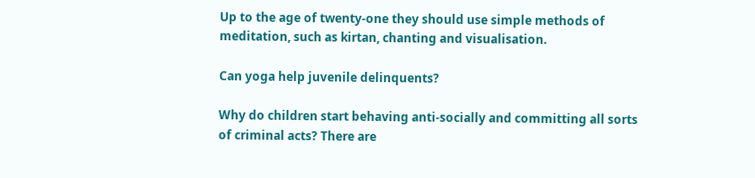Up to the age of twenty-one they should use simple methods of meditation, such as kirtan, chanting and visualisation.

Can yoga help juvenile delinquents?

Why do children start behaving anti-socially and committing all sorts of criminal acts? There are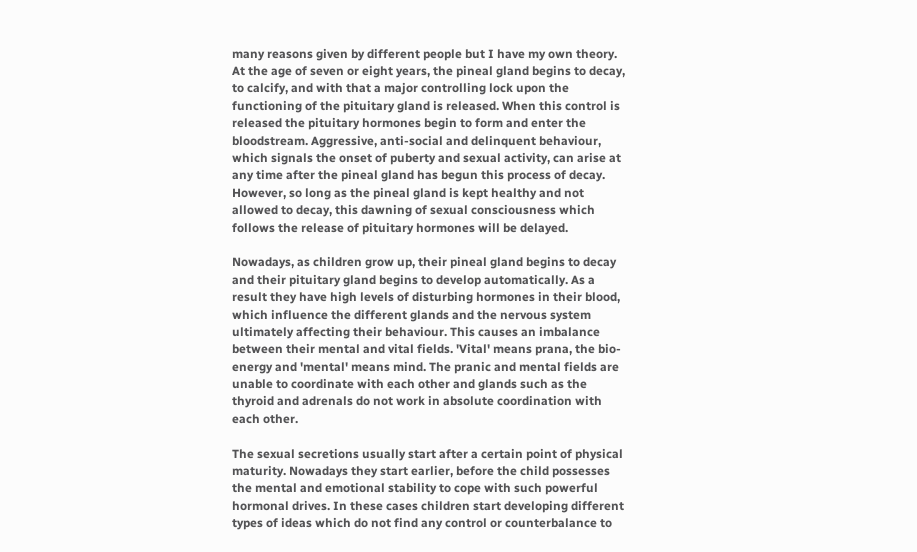many reasons given by different people but I have my own theory. At the age of seven or eight years, the pineal gland begins to decay, to calcify, and with that a major controlling lock upon the functioning of the pituitary gland is released. When this control is released the pituitary hormones begin to form and enter the bloodstream. Aggressive, anti-social and delinquent behaviour, which signals the onset of puberty and sexual activity, can arise at any time after the pineal gland has begun this process of decay. However, so long as the pineal gland is kept healthy and not allowed to decay, this dawning of sexual consciousness which follows the release of pituitary hormones will be delayed.

Nowadays, as children grow up, their pineal gland begins to decay and their pituitary gland begins to develop automatically. As a result they have high levels of disturbing hormones in their blood, which influence the different glands and the nervous system ultimately affecting their behaviour. This causes an imbalance between their mental and vital fields. 'Vital' means prana, the bio-energy and 'mental' means mind. The pranic and mental fields are unable to coordinate with each other and glands such as the thyroid and adrenals do not work in absolute coordination with each other.

The sexual secretions usually start after a certain point of physical maturity. Nowadays they start earlier, before the child possesses the mental and emotional stability to cope with such powerful hormonal drives. In these cases children start developing different types of ideas which do not find any control or counterbalance to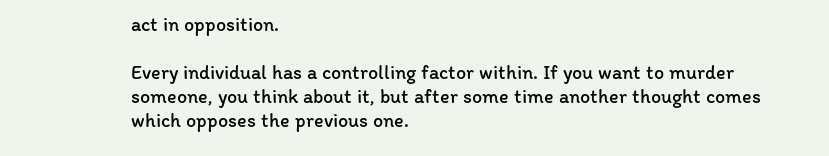act in opposition.

Every individual has a controlling factor within. If you want to murder someone, you think about it, but after some time another thought comes which opposes the previous one.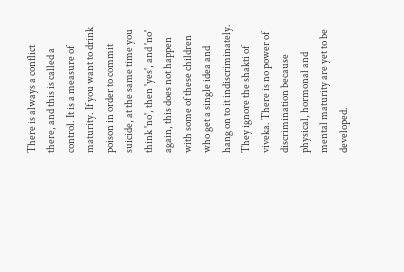There is always a conflict there, and this is called a control. It is a measure of maturity. If you want to drink poison in order to commit suicide, at the same time you think 'no', then 'yes', and 'no' again, this does not happen with some of these children who get a single idea and hang on to it indiscriminately. They ignore the shakti of viveka. There is no power of discrimination because physical, hormonal and mental maturity are yet to be developed.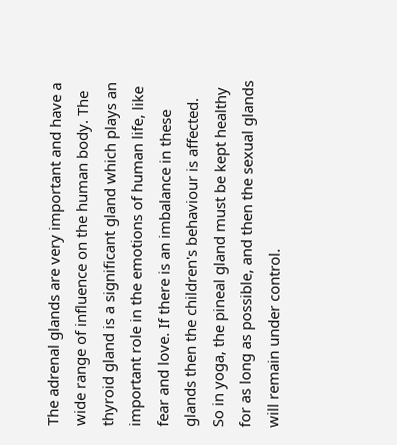The adrenal glands are very important and have a wide range of influence on the human body. The thyroid gland is a significant gland which plays an important role in the emotions of human life, like fear and love. If there is an imbalance in these glands then the children's behaviour is affected. So in yoga, the pineal gland must be kept healthy for as long as possible, and then the sexual glands will remain under control.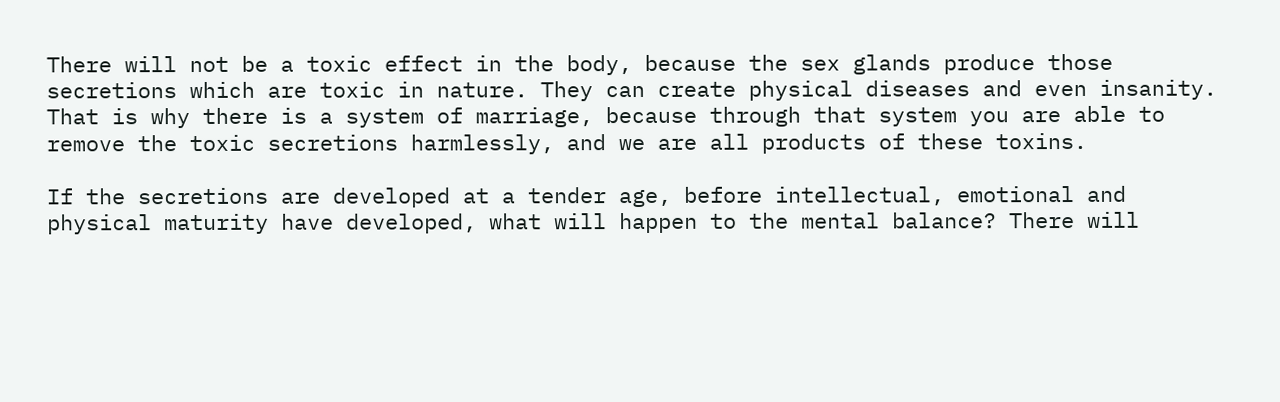There will not be a toxic effect in the body, because the sex glands produce those secretions which are toxic in nature. They can create physical diseases and even insanity. That is why there is a system of marriage, because through that system you are able to remove the toxic secretions harmlessly, and we are all products of these toxins.

If the secretions are developed at a tender age, before intellectual, emotional and physical maturity have developed, what will happen to the mental balance? There will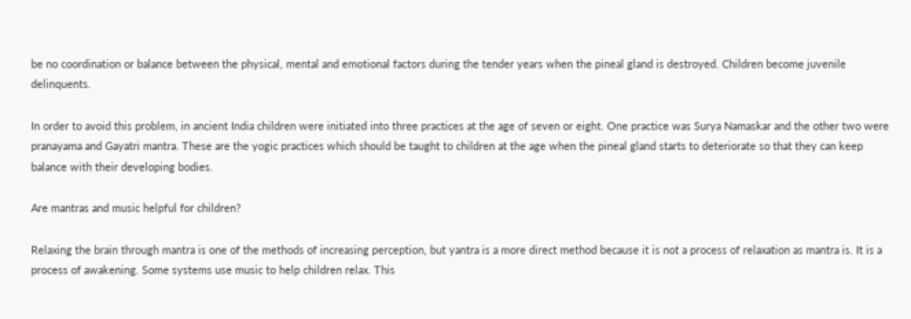be no coordination or balance between the physical, mental and emotional factors during the tender years when the pineal gland is destroyed. Children become juvenile delinquents.

In order to avoid this problem, in ancient India children were initiated into three practices at the age of seven or eight. One practice was Surya Namaskar and the other two were pranayama and Gayatri mantra. These are the yogic practices which should be taught to children at the age when the pineal gland starts to deteriorate so that they can keep balance with their developing bodies.

Are mantras and music helpful for children?

Relaxing the brain through mantra is one of the methods of increasing perception, but yantra is a more direct method because it is not a process of relaxation as mantra is. It is a process of awakening. Some systems use music to help children relax. This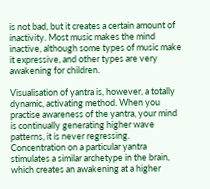is not bad, but it creates a certain amount of inactivity. Most music makes the mind inactive, although some types of music make it expressive, and other types are very awakening for children.

Visualisation of yantra is, however, a totally dynamic, activating method. When you practise awareness of the yantra, your mind is continually generating higher wave patterns, it is never regressing. Concentration on a particular yantra stimulates a similar archetype in the brain, which creates an awakening at a higher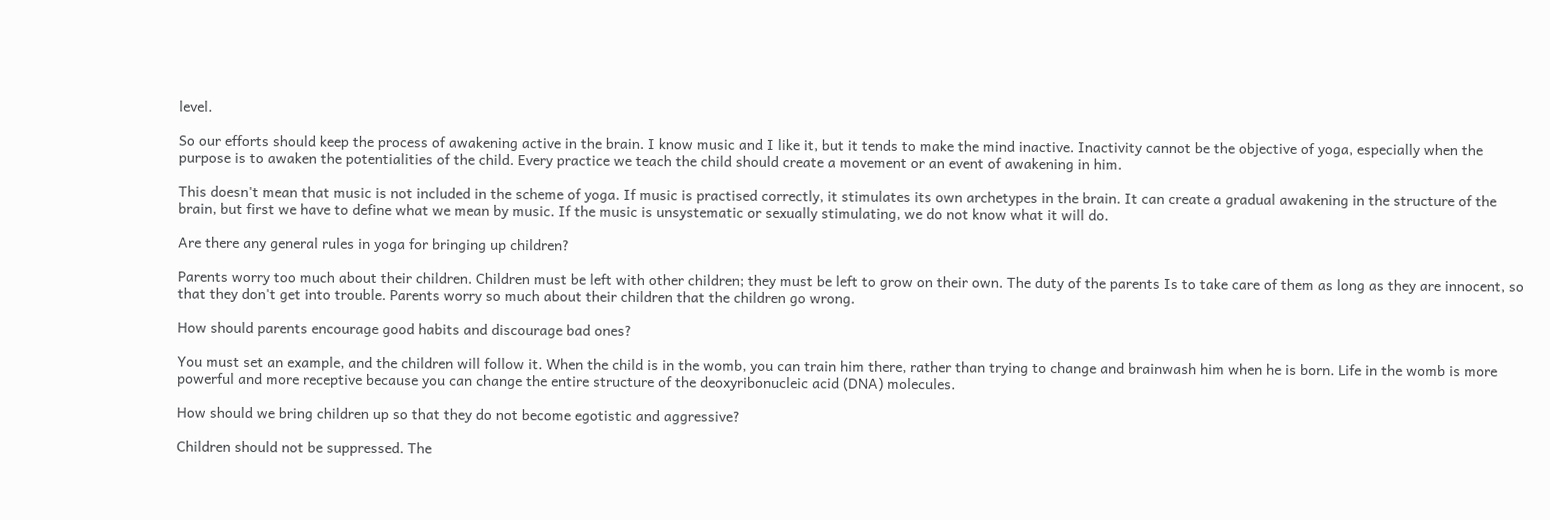level.

So our efforts should keep the process of awakening active in the brain. I know music and I like it, but it tends to make the mind inactive. Inactivity cannot be the objective of yoga, especially when the purpose is to awaken the potentialities of the child. Every practice we teach the child should create a movement or an event of awakening in him.

This doesn't mean that music is not included in the scheme of yoga. If music is practised correctly, it stimulates its own archetypes in the brain. It can create a gradual awakening in the structure of the brain, but first we have to define what we mean by music. If the music is unsystematic or sexually stimulating, we do not know what it will do.

Are there any general rules in yoga for bringing up children?

Parents worry too much about their children. Children must be left with other children; they must be left to grow on their own. The duty of the parents Is to take care of them as long as they are innocent, so that they don't get into trouble. Parents worry so much about their children that the children go wrong.

How should parents encourage good habits and discourage bad ones?

You must set an example, and the children will follow it. When the child is in the womb, you can train him there, rather than trying to change and brainwash him when he is born. Life in the womb is more powerful and more receptive because you can change the entire structure of the deoxyribonucleic acid (DNA) molecules.

How should we bring children up so that they do not become egotistic and aggressive?

Children should not be suppressed. The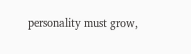personality must grow,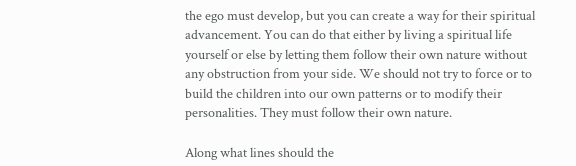the ego must develop, but you can create a way for their spiritual advancement. You can do that either by living a spiritual life yourself or else by letting them follow their own nature without any obstruction from your side. We should not try to force or to build the children into our own patterns or to modify their personalities. They must follow their own nature.

Along what lines should the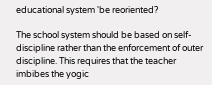educational system 'be reoriented?

The school system should be based on self-discipline rather than the enforcement of outer discipline. This requires that the teacher imbibes the yogic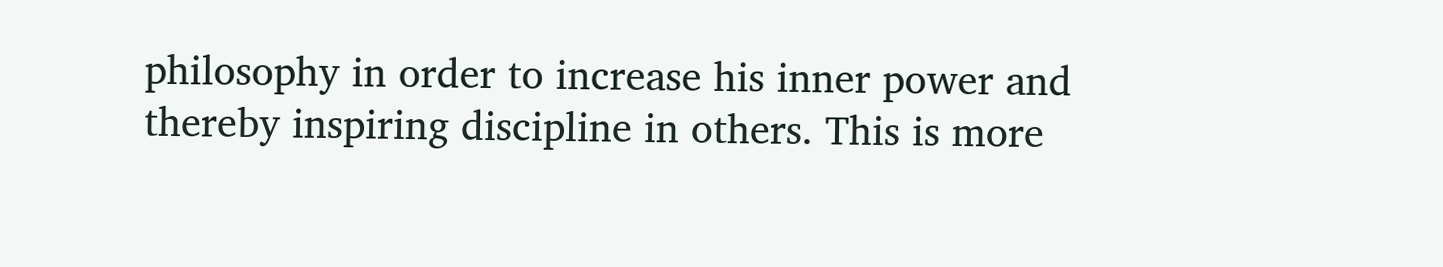philosophy in order to increase his inner power and thereby inspiring discipline in others. This is more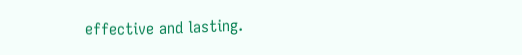effective and lasting.